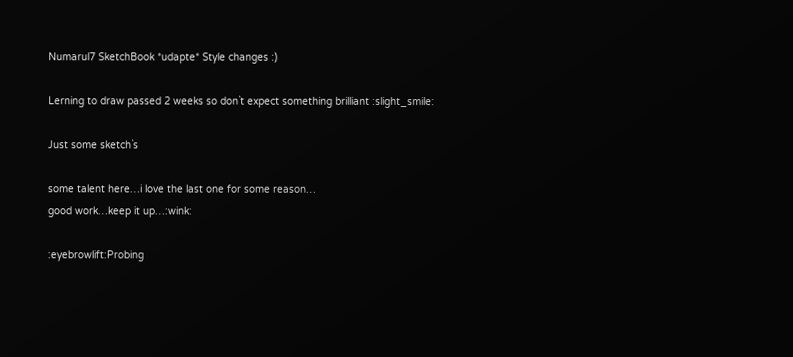Numarul7 SketchBook *udapte* Style changes :)

Lerning to draw passed 2 weeks so don`t expect something brilliant :slight_smile:

Just some sketch`s

some talent here…i love the last one for some reason…
good work…keep it up…:wink:

:eyebrowlift:Probing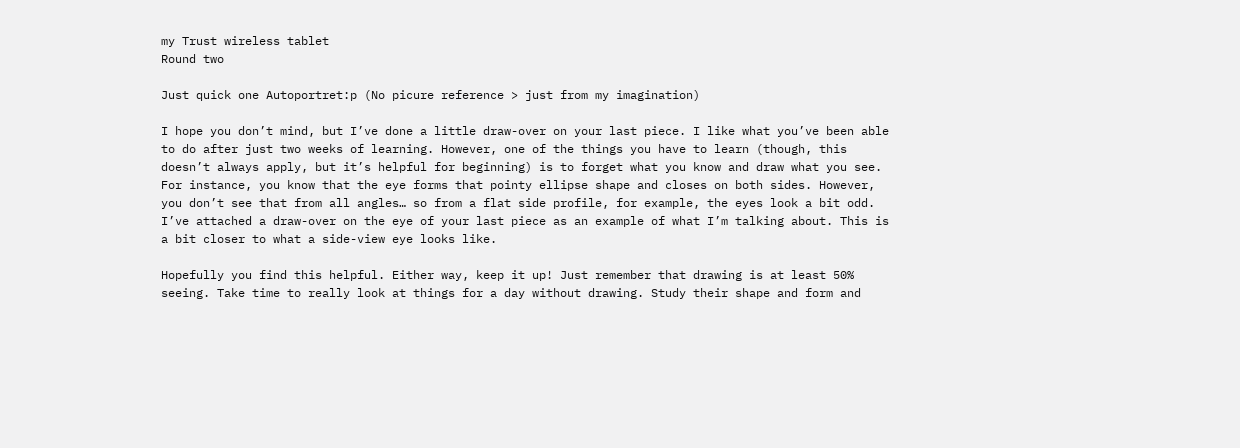my Trust wireless tablet
Round two

Just quick one Autoportret:p (No picure reference > just from my imagination)

I hope you don’t mind, but I’ve done a little draw-over on your last piece. I like what you’ve been able to do after just two weeks of learning. However, one of the things you have to learn (though, this doesn’t always apply, but it’s helpful for beginning) is to forget what you know and draw what you see. For instance, you know that the eye forms that pointy ellipse shape and closes on both sides. However, you don’t see that from all angles… so from a flat side profile, for example, the eyes look a bit odd. I’ve attached a draw-over on the eye of your last piece as an example of what I’m talking about. This is a bit closer to what a side-view eye looks like.

Hopefully you find this helpful. Either way, keep it up! Just remember that drawing is at least 50% seeing. Take time to really look at things for a day without drawing. Study their shape and form and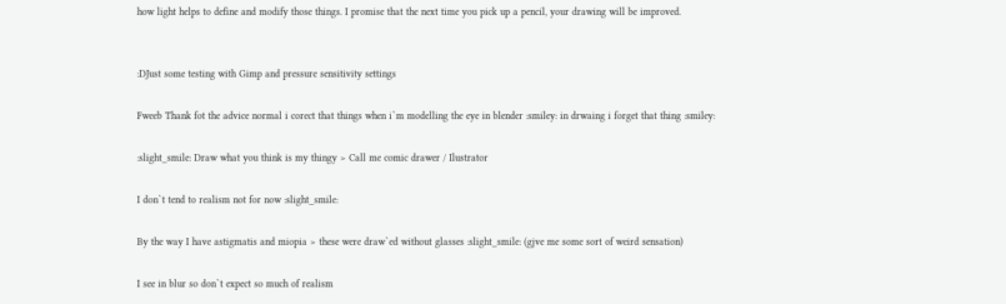how light helps to define and modify those things. I promise that the next time you pick up a pencil, your drawing will be improved.


:DJust some testing with Gimp and pressure sensitivity settings

Fweeb Thank fot the advice normal i corect that things when i`m modelling the eye in blender :smiley: in drwaing i forget that thing :smiley:

:slight_smile: Draw what you think is my thingy > Call me comic drawer / Ilustrator

I don`t tend to realism not for now :slight_smile:

By the way I have astigmatis and miopia > these were draw`ed without glasses :slight_smile: (gjve me some sort of weird sensation)

I see in blur so don`t expect so much of realism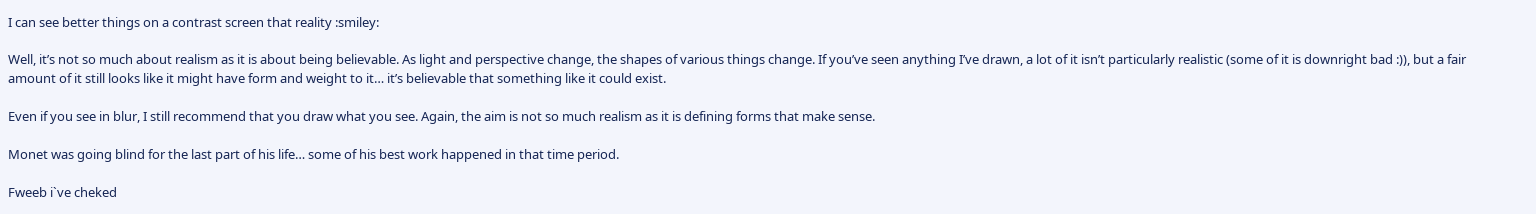I can see better things on a contrast screen that reality :smiley:

Well, it’s not so much about realism as it is about being believable. As light and perspective change, the shapes of various things change. If you’ve seen anything I’ve drawn, a lot of it isn’t particularly realistic (some of it is downright bad :)), but a fair amount of it still looks like it might have form and weight to it… it’s believable that something like it could exist.

Even if you see in blur, I still recommend that you draw what you see. Again, the aim is not so much realism as it is defining forms that make sense.

Monet was going blind for the last part of his life… some of his best work happened in that time period.

Fweeb i`ve cheked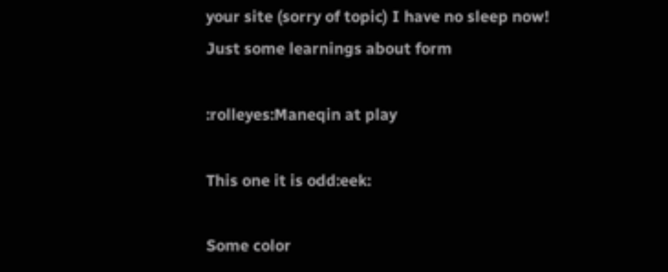your site (sorry of topic) I have no sleep now!
Just some learnings about form

:rolleyes:Maneqin at play

This one it is odd:eek:

Some color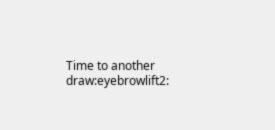Time to another draw:eyebrowlift2: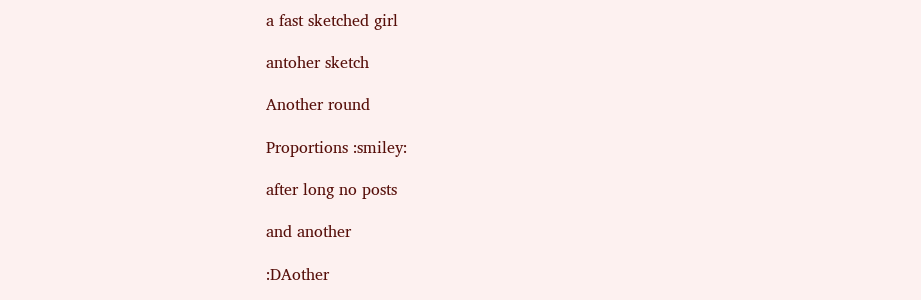a fast sketched girl

antoher sketch

Another round

Proportions :smiley:

after long no posts

and another

:DAother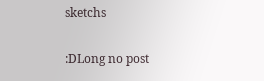sketchs

:DLong no post